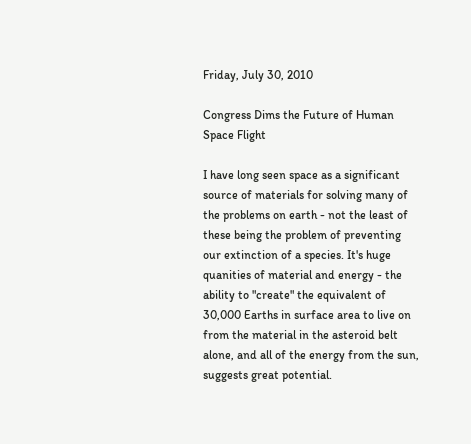Friday, July 30, 2010

Congress Dims the Future of Human Space Flight

I have long seen space as a significant source of materials for solving many of the problems on earth - not the least of these being the problem of preventing our extinction of a species. It's huge quanities of material and energy - the ability to "create" the equivalent of 30,000 Earths in surface area to live on from the material in the asteroid belt alone, and all of the energy from the sun, suggests great potential.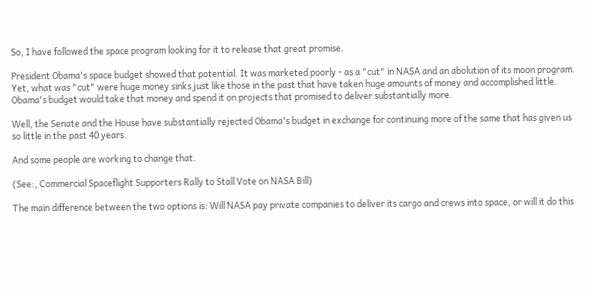So, I have followed the space program looking for it to release that great promise.

President Obama's space budget showed that potential. It was marketed poorly - as a "cut" in NASA and an abolution of its moon program. Yet, what was "cut" were huge money sinks just like those in the past that have taken huge amounts of money and accomplished little. Obama's budget would take that money and spend it on projects that promised to deliver substantially more.

Well, the Senate and the House have substantially rejected Obama's budget in exchange for continuing more of the same that has given us so little in the past 40 years.

And some people are working to change that.

(See:, Commercial Spaceflight Supporters Rally to Stall Vote on NASA Bill)

The main difference between the two options is: Will NASA pay private companies to deliver its cargo and crews into space, or will it do this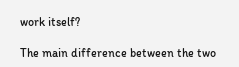work itself?

The main difference between the two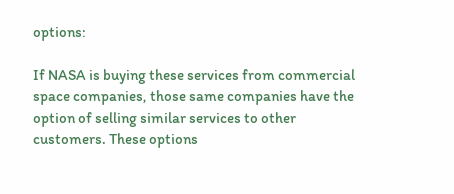options:

If NASA is buying these services from commercial space companies, those same companies have the option of selling similar services to other customers. These options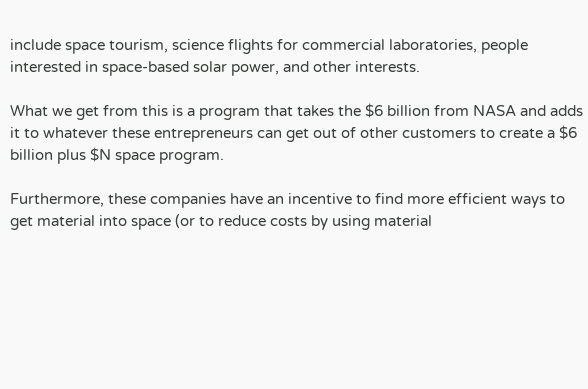include space tourism, science flights for commercial laboratories, people interested in space-based solar power, and other interests.

What we get from this is a program that takes the $6 billion from NASA and adds it to whatever these entrepreneurs can get out of other customers to create a $6 billion plus $N space program.

Furthermore, these companies have an incentive to find more efficient ways to get material into space (or to reduce costs by using material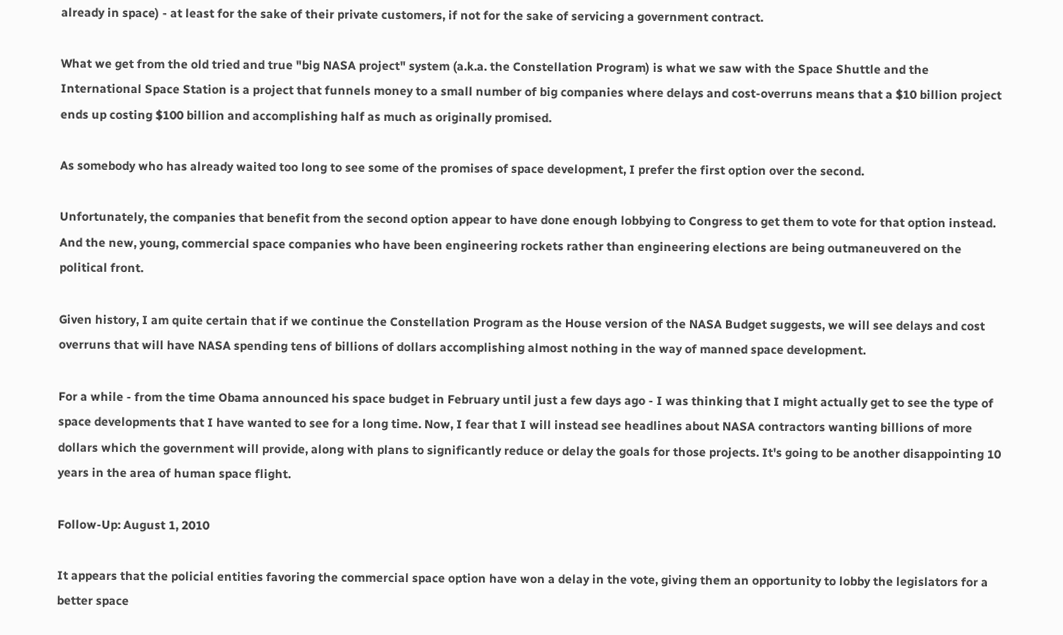already in space) - at least for the sake of their private customers, if not for the sake of servicing a government contract.

What we get from the old tried and true "big NASA project" system (a.k.a. the Constellation Program) is what we saw with the Space Shuttle and the International Space Station is a project that funnels money to a small number of big companies where delays and cost-overruns means that a $10 billion project ends up costing $100 billion and accomplishing half as much as originally promised.

As somebody who has already waited too long to see some of the promises of space development, I prefer the first option over the second.

Unfortunately, the companies that benefit from the second option appear to have done enough lobbying to Congress to get them to vote for that option instead. And the new, young, commercial space companies who have been engineering rockets rather than engineering elections are being outmaneuvered on the political front.

Given history, I am quite certain that if we continue the Constellation Program as the House version of the NASA Budget suggests, we will see delays and cost overruns that will have NASA spending tens of billions of dollars accomplishing almost nothing in the way of manned space development.

For a while - from the time Obama announced his space budget in February until just a few days ago - I was thinking that I might actually get to see the type of space developments that I have wanted to see for a long time. Now, I fear that I will instead see headlines about NASA contractors wanting billions of more dollars which the government will provide, along with plans to significantly reduce or delay the goals for those projects. It's going to be another disappointing 10 years in the area of human space flight.

Follow-Up: August 1, 2010

It appears that the policial entities favoring the commercial space option have won a delay in the vote, giving them an opportunity to lobby the legislators for a better space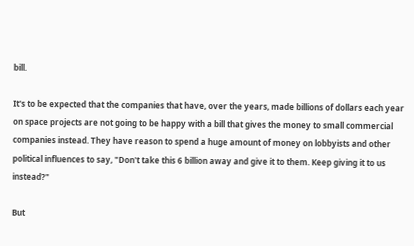bill.

It's to be expected that the companies that have, over the years, made billions of dollars each year on space projects are not going to be happy with a bill that gives the money to small commercial companies instead. They have reason to spend a huge amount of money on lobbyists and other political influences to say, "Don't take this 6 billion away and give it to them. Keep giving it to us instead?"

But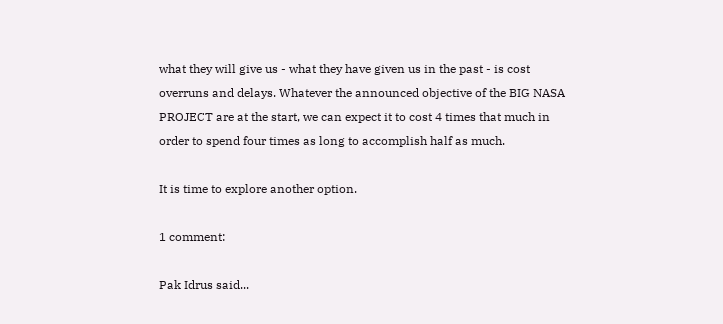what they will give us - what they have given us in the past - is cost overruns and delays. Whatever the announced objective of the BIG NASA PROJECT are at the start, we can expect it to cost 4 times that much in order to spend four times as long to accomplish half as much.

It is time to explore another option.

1 comment:

Pak Idrus said...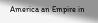America an Empire in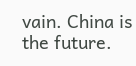vain. China is the future.